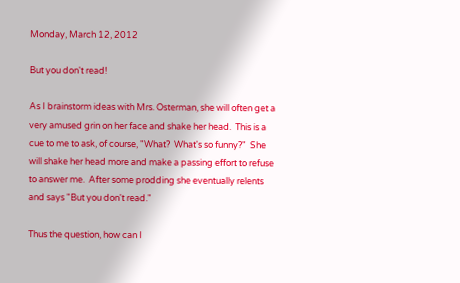Monday, March 12, 2012

But you don't read!

As I brainstorm ideas with Mrs. Osterman, she will often get a very amused grin on her face and shake her head.  This is a cue to me to ask, of course, "What?  What's so funny?"  She will shake her head more and make a passing effort to refuse to answer me.  After some prodding she eventually relents and says "But you don't read."

Thus the question, how can I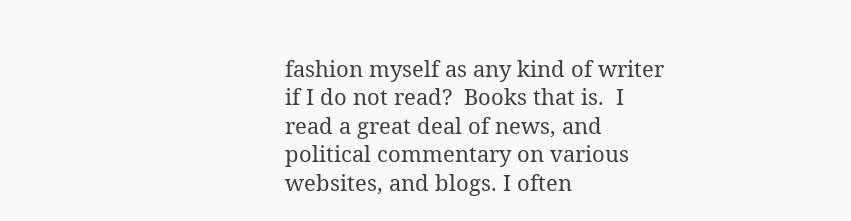fashion myself as any kind of writer if I do not read?  Books that is.  I read a great deal of news, and political commentary on various websites, and blogs. I often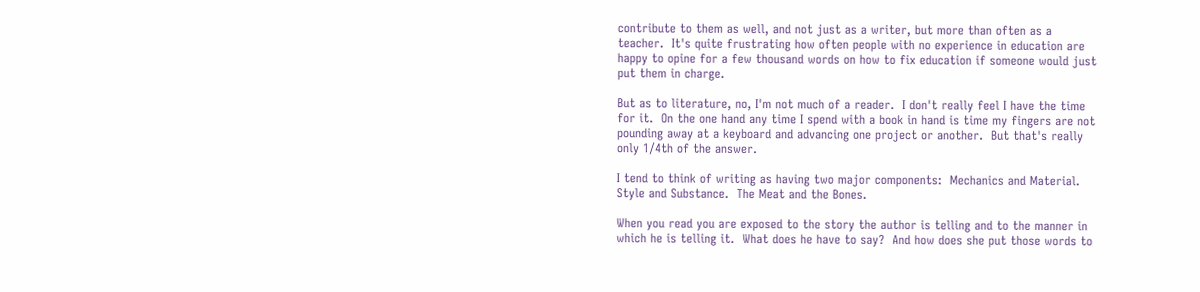contribute to them as well, and not just as a writer, but more than often as a teacher.  It's quite frustrating how often people with no experience in education are happy to opine for a few thousand words on how to fix education if someone would just put them in charge.

But as to literature, no, I'm not much of a reader.  I don't really feel I have the time for it.  On the one hand any time I spend with a book in hand is time my fingers are not pounding away at a keyboard and advancing one project or another.  But that's really only 1/4th of the answer.

I tend to think of writing as having two major components:  Mechanics and Material.  Style and Substance.  The Meat and the Bones.

When you read you are exposed to the story the author is telling and to the manner in which he is telling it.  What does he have to say?  And how does she put those words to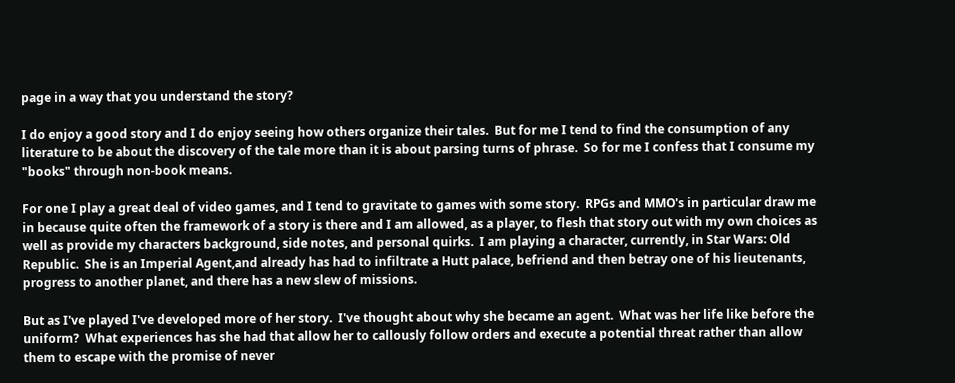page in a way that you understand the story?

I do enjoy a good story and I do enjoy seeing how others organize their tales.  But for me I tend to find the consumption of any literature to be about the discovery of the tale more than it is about parsing turns of phrase.  So for me I confess that I consume my "books" through non-book means.

For one I play a great deal of video games, and I tend to gravitate to games with some story.  RPGs and MMO's in particular draw me in because quite often the framework of a story is there and I am allowed, as a player, to flesh that story out with my own choices as well as provide my characters background, side notes, and personal quirks.  I am playing a character, currently, in Star Wars: Old Republic.  She is an Imperial Agent,and already has had to infiltrate a Hutt palace, befriend and then betray one of his lieutenants, progress to another planet, and there has a new slew of missions.

But as I've played I've developed more of her story.  I've thought about why she became an agent.  What was her life like before the uniform?  What experiences has she had that allow her to callously follow orders and execute a potential threat rather than allow them to escape with the promise of never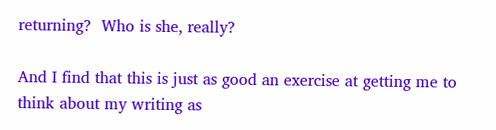returning?  Who is she, really?

And I find that this is just as good an exercise at getting me to think about my writing as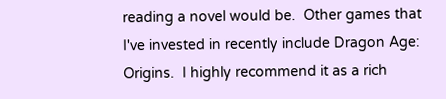reading a novel would be.  Other games that I've invested in recently include Dragon Age:  Origins.  I highly recommend it as a rich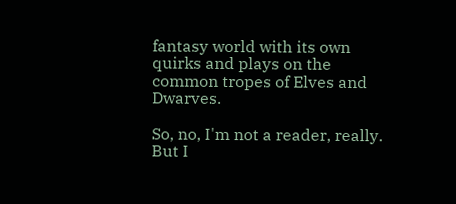fantasy world with its own quirks and plays on the common tropes of Elves and Dwarves.

So, no, I'm not a reader, really.  But I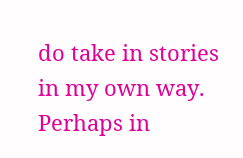do take in stories in my own way.  Perhaps in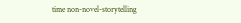time non-novel-storytelling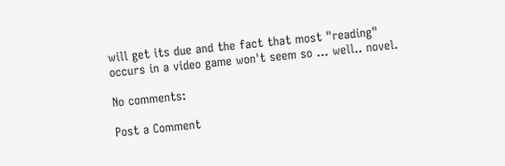will get its due and the fact that most "reading" occurs in a video game won't seem so ... well.. novel.

No comments:

Post a Comment